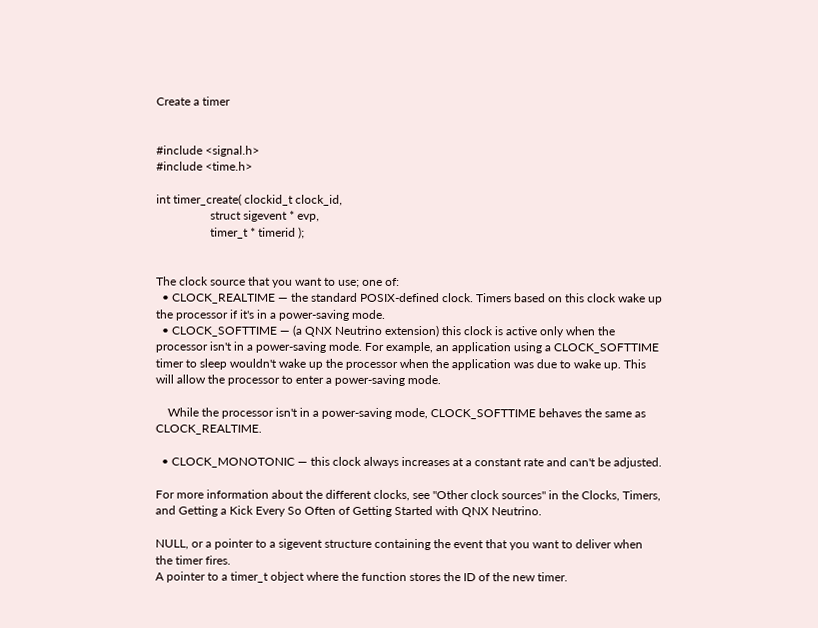Create a timer


#include <signal.h>
#include <time.h>

int timer_create( clockid_t clock_id,
                  struct sigevent * evp,
                  timer_t * timerid );


The clock source that you want to use; one of:
  • CLOCK_REALTIME — the standard POSIX-defined clock. Timers based on this clock wake up the processor if it's in a power-saving mode.
  • CLOCK_SOFTTIME — (a QNX Neutrino extension) this clock is active only when the processor isn't in a power-saving mode. For example, an application using a CLOCK_SOFTTIME timer to sleep wouldn't wake up the processor when the application was due to wake up. This will allow the processor to enter a power-saving mode.

    While the processor isn't in a power-saving mode, CLOCK_SOFTTIME behaves the same as CLOCK_REALTIME.

  • CLOCK_MONOTONIC — this clock always increases at a constant rate and can't be adjusted.

For more information about the different clocks, see "Other clock sources" in the Clocks, Timers, and Getting a Kick Every So Often of Getting Started with QNX Neutrino.

NULL, or a pointer to a sigevent structure containing the event that you want to deliver when the timer fires.
A pointer to a timer_t object where the function stores the ID of the new timer.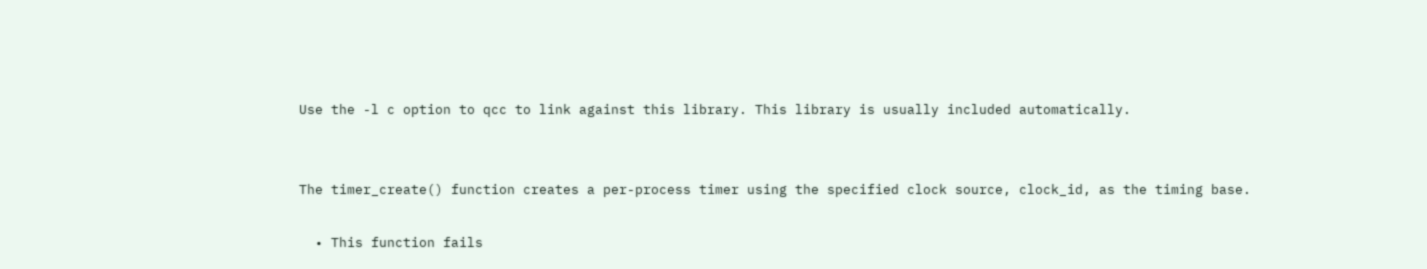Use the -l c option to qcc to link against this library. This library is usually included automatically.


The timer_create() function creates a per-process timer using the specified clock source, clock_id, as the timing base.

  • This function fails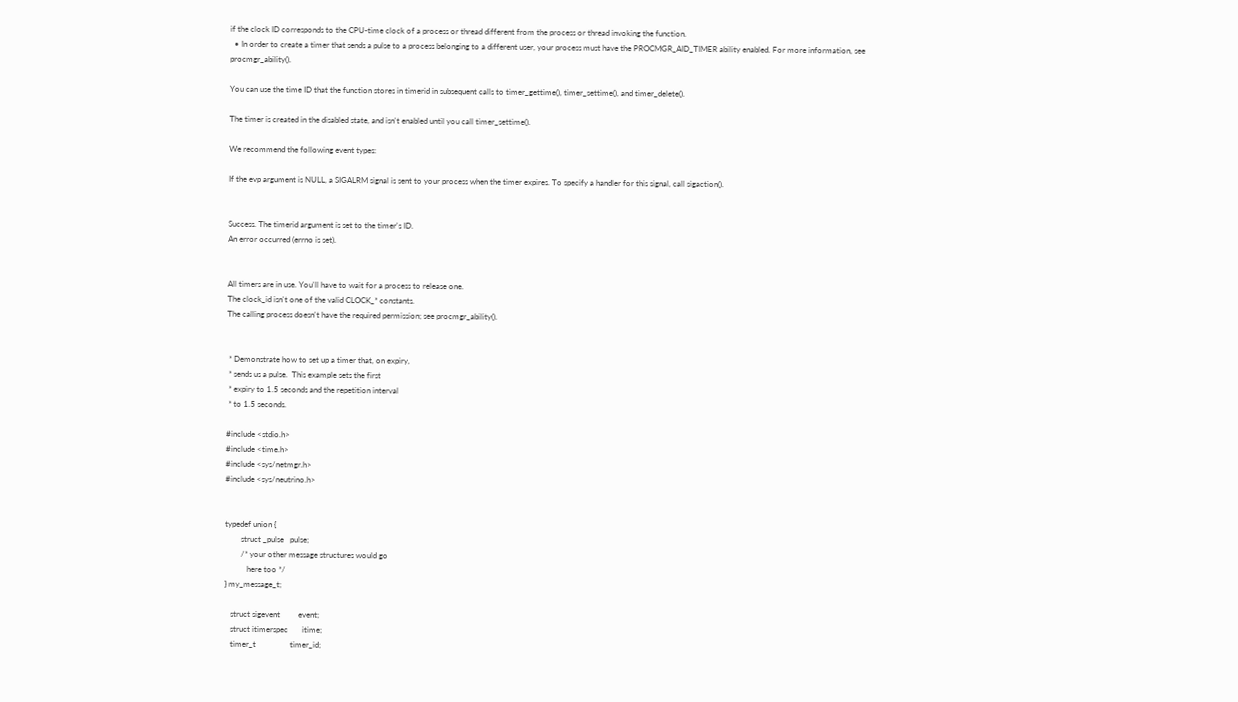if the clock ID corresponds to the CPU-time clock of a process or thread different from the process or thread invoking the function.
  • In order to create a timer that sends a pulse to a process belonging to a different user, your process must have the PROCMGR_AID_TIMER ability enabled. For more information, see procmgr_ability().

You can use the time ID that the function stores in timerid in subsequent calls to timer_gettime(), timer_settime(), and timer_delete().

The timer is created in the disabled state, and isn't enabled until you call timer_settime().

We recommend the following event types:

If the evp argument is NULL, a SIGALRM signal is sent to your process when the timer expires. To specify a handler for this signal, call sigaction().


Success. The timerid argument is set to the timer's ID.
An error occurred (errno is set).


All timers are in use. You'll have to wait for a process to release one.
The clock_id isn't one of the valid CLOCK_* constants.
The calling process doesn't have the required permission; see procmgr_ability().


 * Demonstrate how to set up a timer that, on expiry,
 * sends us a pulse.  This example sets the first
 * expiry to 1.5 seconds and the repetition interval
 * to 1.5 seconds.

#include <stdio.h>
#include <time.h>
#include <sys/netmgr.h>
#include <sys/neutrino.h>


typedef union {
        struct _pulse   pulse;
        /* your other message structures would go
           here too */
} my_message_t;

   struct sigevent         event;
   struct itimerspec       itime;
   timer_t                 timer_id;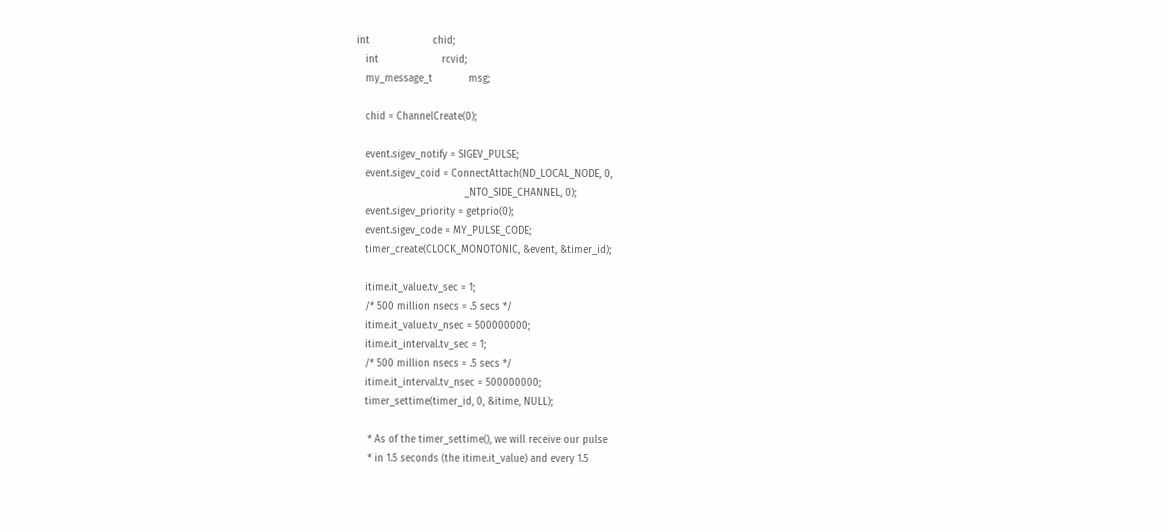int                     chid;
   int                     rcvid;
   my_message_t            msg;

   chid = ChannelCreate(0);

   event.sigev_notify = SIGEV_PULSE;
   event.sigev_coid = ConnectAttach(ND_LOCAL_NODE, 0,
                                    _NTO_SIDE_CHANNEL, 0);
   event.sigev_priority = getprio(0);
   event.sigev_code = MY_PULSE_CODE;
   timer_create(CLOCK_MONOTONIC, &event, &timer_id);

   itime.it_value.tv_sec = 1;
   /* 500 million nsecs = .5 secs */
   itime.it_value.tv_nsec = 500000000;
   itime.it_interval.tv_sec = 1;
   /* 500 million nsecs = .5 secs */
   itime.it_interval.tv_nsec = 500000000;
   timer_settime(timer_id, 0, &itime, NULL);

    * As of the timer_settime(), we will receive our pulse
    * in 1.5 seconds (the itime.it_value) and every 1.5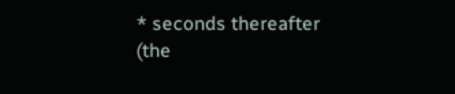* seconds thereafter (the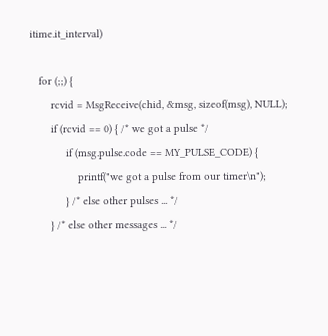itime.it_interval)

   for (;;) {
       rcvid = MsgReceive(chid, &msg, sizeof(msg), NULL);
       if (rcvid == 0) { /* we got a pulse */
            if (msg.pulse.code == MY_PULSE_CODE) {
                printf("we got a pulse from our timer\n");
            } /* else other pulses ... */
       } /* else other messages ... */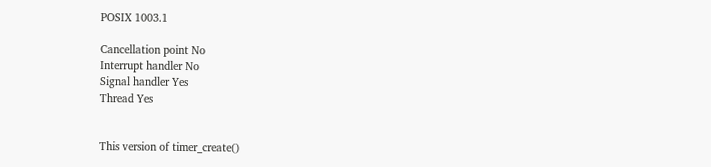POSIX 1003.1

Cancellation point No
Interrupt handler No
Signal handler Yes
Thread Yes


This version of timer_create()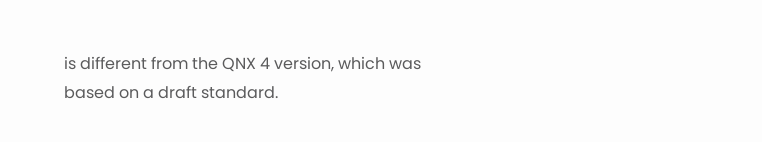is different from the QNX 4 version, which was based on a draft standard.